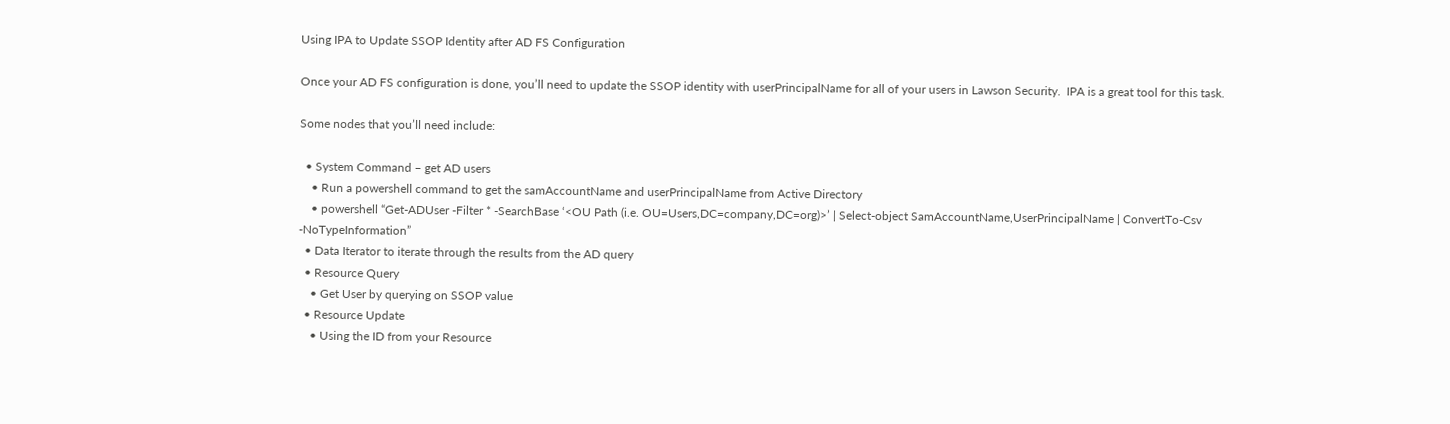Using IPA to Update SSOP Identity after AD FS Configuration

Once your AD FS configuration is done, you’ll need to update the SSOP identity with userPrincipalName for all of your users in Lawson Security.  IPA is a great tool for this task.

Some nodes that you’ll need include:

  • System Command – get AD users
    • Run a powershell command to get the samAccountName and userPrincipalName from Active Directory
    • powershell “Get-ADUser -Filter * -SearchBase ‘<OU Path (i.e. OU=Users,DC=company,DC=org)>’ | Select-object SamAccountName,UserPrincipalName | ConvertTo-Csv -NoTypeInformation”
  • Data Iterator to iterate through the results from the AD query
  • Resource Query
    • Get User by querying on SSOP value
  • Resource Update
    • Using the ID from your Resource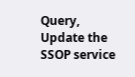Query, Update the SSOP service